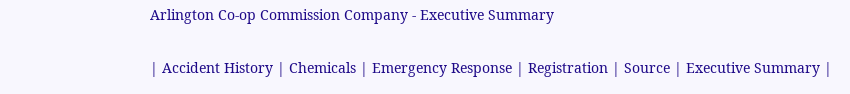Arlington Co-op Commission Company - Executive Summary

| Accident History | Chemicals | Emergency Response | Registration | Source | Executive Summary |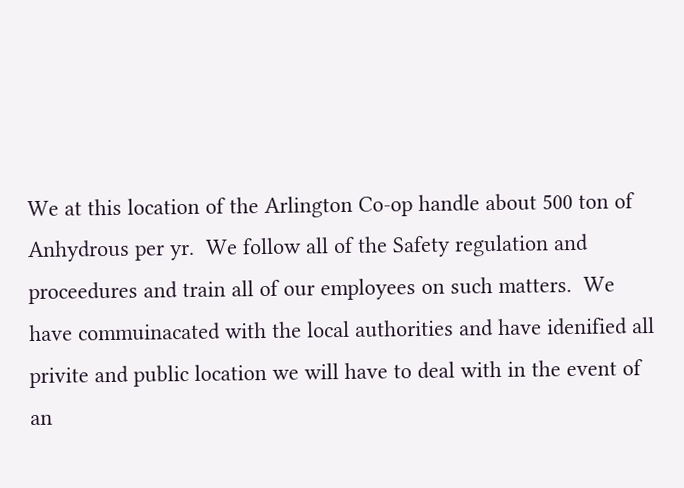We at this location of the Arlington Co-op handle about 500 ton of Anhydrous per yr.  We follow all of the Safety regulation and proceedures and train all of our employees on such matters.  We have commuinacated with the local authorities and have idenified all privite and public location we will have to deal with in the event of an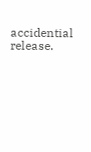accidential release.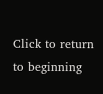Click to return to beginning